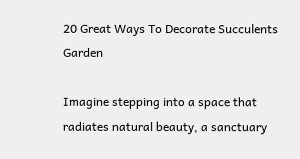20 Great Ways To Decorate Succulents Garden

Imagine stepping into a space that radiates natural beauty, a sanctuary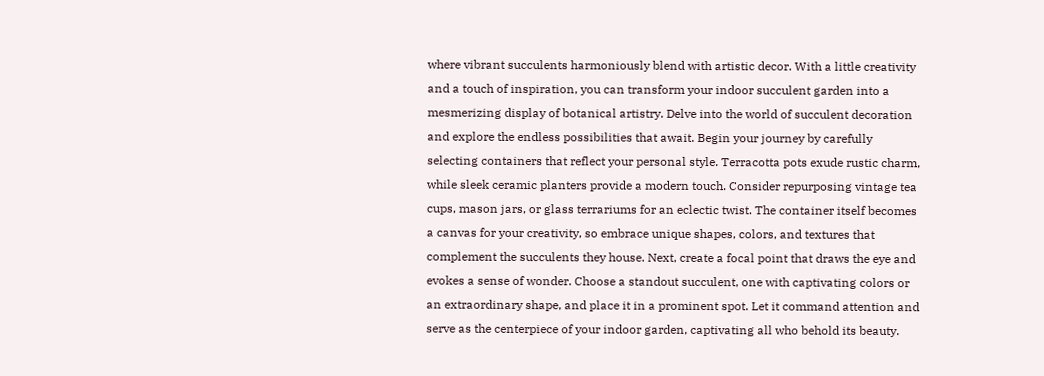where vibrant succulents harmoniously blend with artistic decor. With a little creativity and a touch of inspiration, you can transform your indoor succulent garden into a mesmerizing display of botanical artistry. Delve into the world of succulent decoration and explore the endless possibilities that await. Begin your journey by carefully selecting containers that reflect your personal style. Terracotta pots exude rustic charm, while sleek ceramic planters provide a modern touch. Consider repurposing vintage tea cups, mason jars, or glass terrariums for an eclectic twist. The container itself becomes a canvas for your creativity, so embrace unique shapes, colors, and textures that complement the succulents they house. Next, create a focal point that draws the eye and evokes a sense of wonder. Choose a standout succulent, one with captivating colors or an extraordinary shape, and place it in a prominent spot. Let it command attention and serve as the centerpiece of your indoor garden, captivating all who behold its beauty.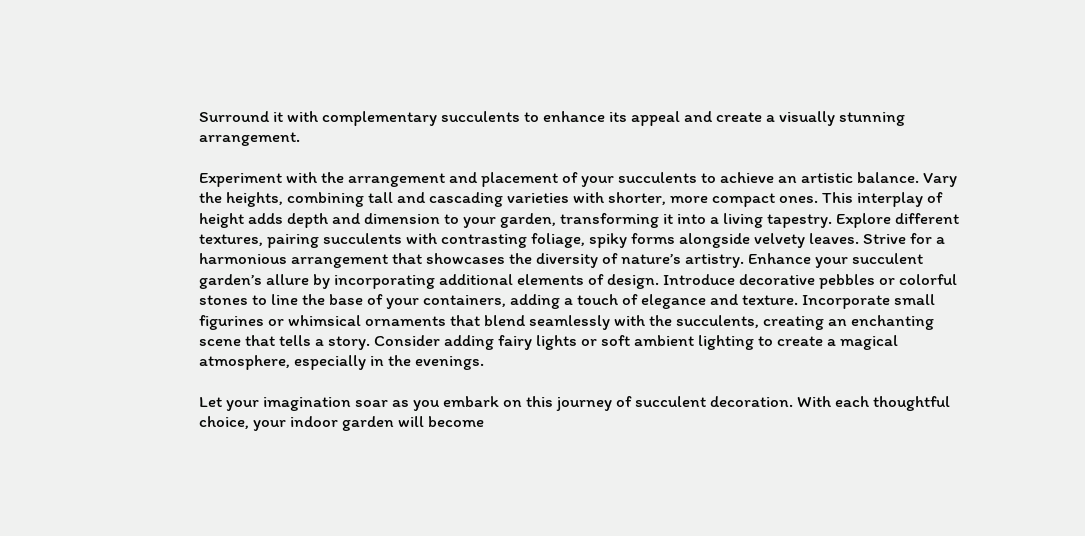Surround it with complementary succulents to enhance its appeal and create a visually stunning arrangement.

Experiment with the arrangement and placement of your succulents to achieve an artistic balance. Vary the heights, combining tall and cascading varieties with shorter, more compact ones. This interplay of height adds depth and dimension to your garden, transforming it into a living tapestry. Explore different textures, pairing succulents with contrasting foliage, spiky forms alongside velvety leaves. Strive for a harmonious arrangement that showcases the diversity of nature’s artistry. Enhance your succulent garden’s allure by incorporating additional elements of design. Introduce decorative pebbles or colorful stones to line the base of your containers, adding a touch of elegance and texture. Incorporate small figurines or whimsical ornaments that blend seamlessly with the succulents, creating an enchanting scene that tells a story. Consider adding fairy lights or soft ambient lighting to create a magical atmosphere, especially in the evenings.

Let your imagination soar as you embark on this journey of succulent decoration. With each thoughtful choice, your indoor garden will become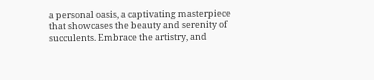a personal oasis, a captivating masterpiece that showcases the beauty and serenity of succulents. Embrace the artistry, and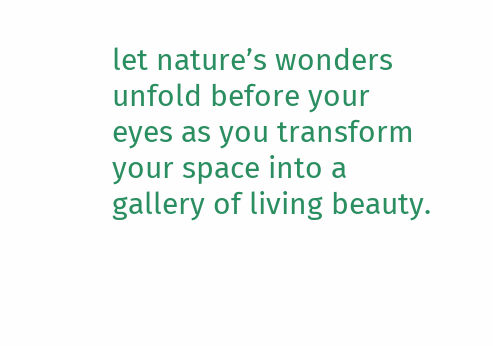let nature’s wonders unfold before your eyes as you transform your space into a gallery of living beauty.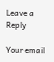Leave a Reply

Your email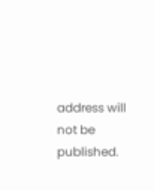address will not be published.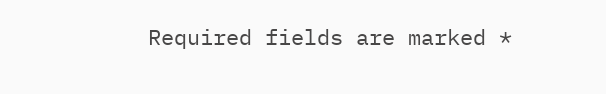Required fields are marked *